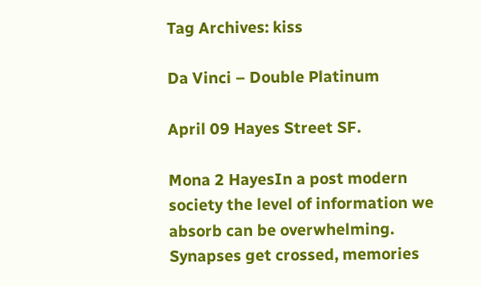Tag Archives: kiss

Da Vinci – Double Platinum

April 09 Hayes Street SF.

Mona 2 HayesIn a post modern society the level of information we absorb can be overwhelming. Synapses get crossed, memories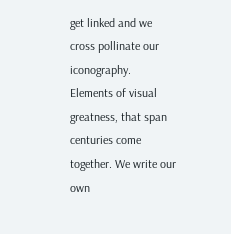get linked and we cross pollinate our iconography. Elements of visual greatness, that span centuries come together. We write our own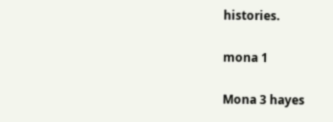histories.

mona 1

Mona 3 hayes